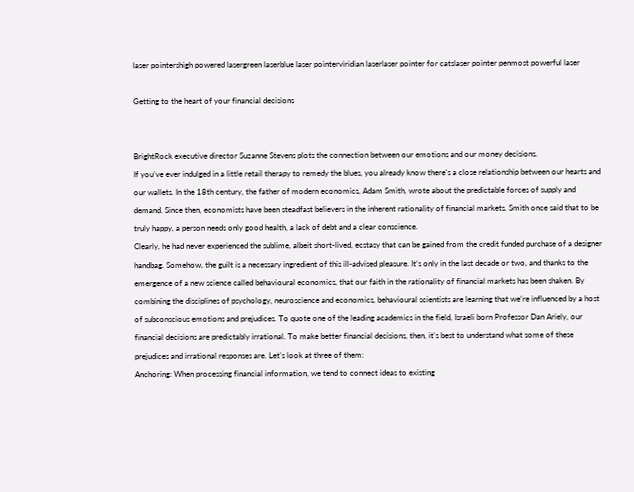laser pointershigh powered lasergreen laserblue laser pointerviridian laserlaser pointer for catslaser pointer penmost powerful laser

Getting to the heart of your financial decisions


BrightRock executive director Suzanne Stevens plots the connection between our emotions and our money decisions.
If you’ve ever indulged in a little retail therapy to remedy the blues, you already know there’s a close relationship between our hearts and our wallets. In the 18th century, the father of modern economics, Adam Smith, wrote about the predictable forces of supply and demand. Since then, economists have been steadfast believers in the inherent rationality of financial markets. Smith once said that to be truly happy, a person needs only good health, a lack of debt and a clear conscience.
Clearly, he had never experienced the sublime, albeit short-lived, ecstasy that can be gained from the credit funded purchase of a designer handbag. Somehow, the guilt is a necessary ingredient of this ill-advised pleasure. It’s only in the last decade or two, and thanks to the emergence of a new science called behavioural economics, that our faith in the rationality of financial markets has been shaken. By combining the disciplines of psychology, neuroscience and economics, behavioural scientists are learning that we’re influenced by a host of subconscious emotions and prejudices. To quote one of the leading academics in the field, Israeli born Professor Dan Ariely, our financial decisions are predictably irrational. To make better financial decisions, then, it’s best to understand what some of these prejudices and irrational responses are. Let’s look at three of them:
Anchoring: When processing financial information, we tend to connect ideas to existing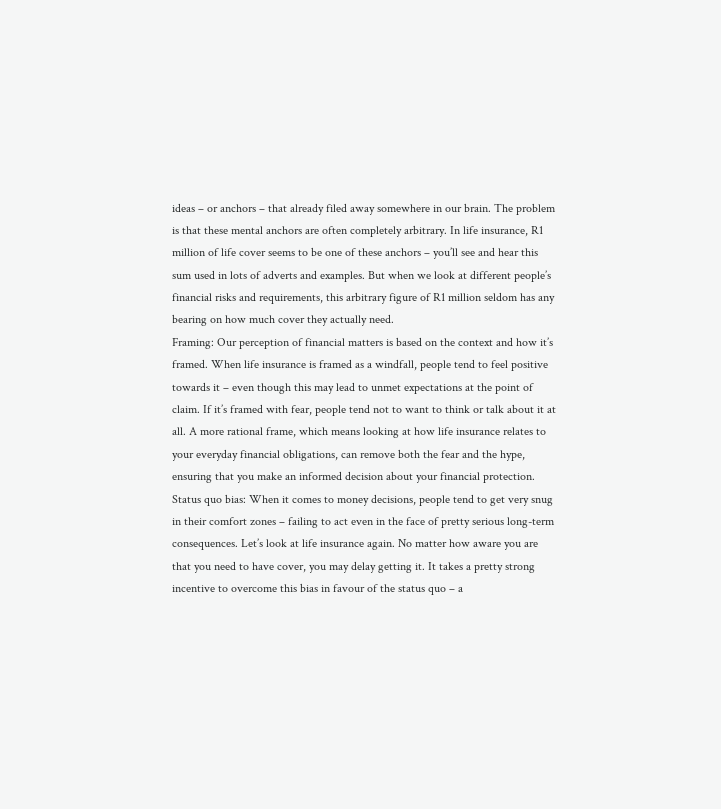ideas – or anchors – that already filed away somewhere in our brain. The problem is that these mental anchors are often completely arbitrary. In life insurance, R1 million of life cover seems to be one of these anchors – you’ll see and hear this sum used in lots of adverts and examples. But when we look at different people’s financial risks and requirements, this arbitrary figure of R1 million seldom has any bearing on how much cover they actually need.
Framing: Our perception of financial matters is based on the context and how it’s framed. When life insurance is framed as a windfall, people tend to feel positive towards it – even though this may lead to unmet expectations at the point of claim. If it’s framed with fear, people tend not to want to think or talk about it at all. A more rational frame, which means looking at how life insurance relates to your everyday financial obligations, can remove both the fear and the hype, ensuring that you make an informed decision about your financial protection.
Status quo bias: When it comes to money decisions, people tend to get very snug in their comfort zones – failing to act even in the face of pretty serious long-term consequences. Let’s look at life insurance again. No matter how aware you are that you need to have cover, you may delay getting it. It takes a pretty strong incentive to overcome this bias in favour of the status quo – a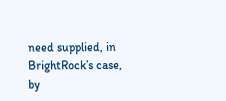need supplied, in BrightRock’s case, by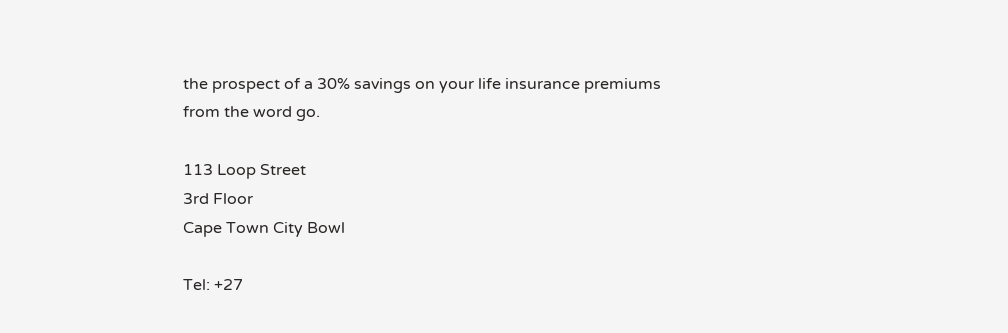the prospect of a 30% savings on your life insurance premiums from the word go.

113 Loop Street
3rd Floor
Cape Town City Bowl

Tel: +27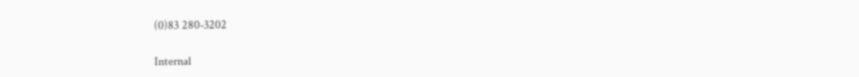(0)83 280-3202

Internal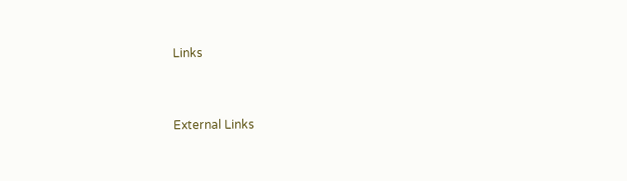Links


External Links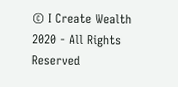© I Create Wealth 2020 - All Rights Reserved